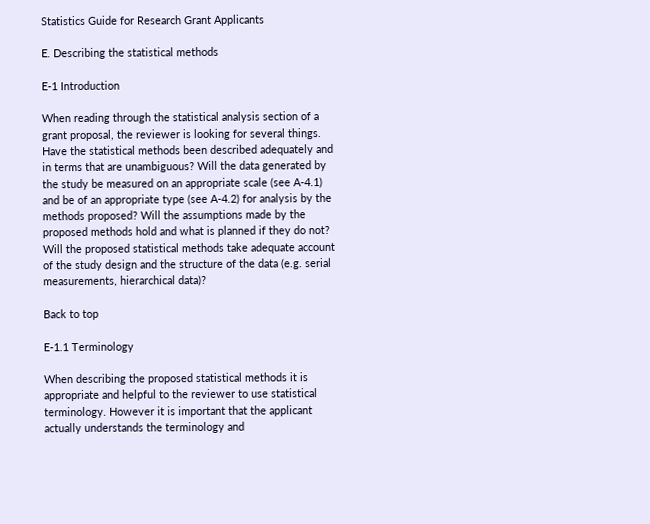Statistics Guide for Research Grant Applicants

E. Describing the statistical methods

E-1 Introduction

When reading through the statistical analysis section of a grant proposal, the reviewer is looking for several things. Have the statistical methods been described adequately and in terms that are unambiguous? Will the data generated by the study be measured on an appropriate scale (see A-4.1) and be of an appropriate type (see A-4.2) for analysis by the methods proposed? Will the assumptions made by the proposed methods hold and what is planned if they do not? Will the proposed statistical methods take adequate account of the study design and the structure of the data (e.g. serial measurements, hierarchical data)?

Back to top

E-1.1 Terminology

When describing the proposed statistical methods it is appropriate and helpful to the reviewer to use statistical terminology. However it is important that the applicant actually understands the terminology and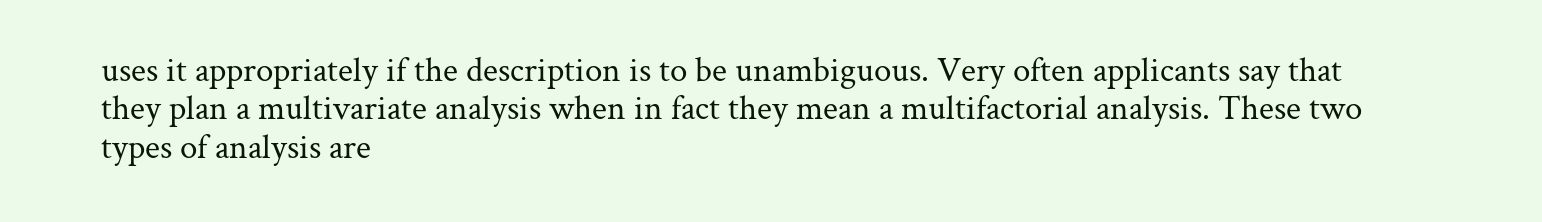uses it appropriately if the description is to be unambiguous. Very often applicants say that they plan a multivariate analysis when in fact they mean a multifactorial analysis. These two types of analysis are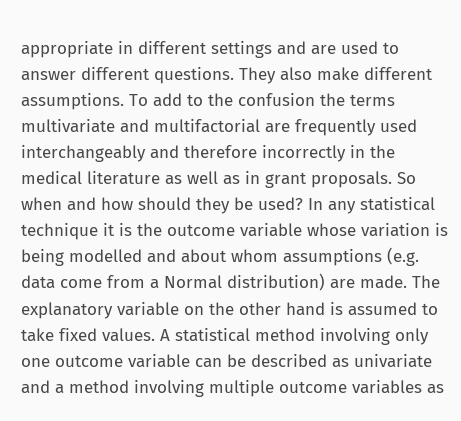appropriate in different settings and are used to answer different questions. They also make different assumptions. To add to the confusion the terms multivariate and multifactorial are frequently used interchangeably and therefore incorrectly in the medical literature as well as in grant proposals. So when and how should they be used? In any statistical technique it is the outcome variable whose variation is being modelled and about whom assumptions (e.g. data come from a Normal distribution) are made. The explanatory variable on the other hand is assumed to take fixed values. A statistical method involving only one outcome variable can be described as univariate and a method involving multiple outcome variables as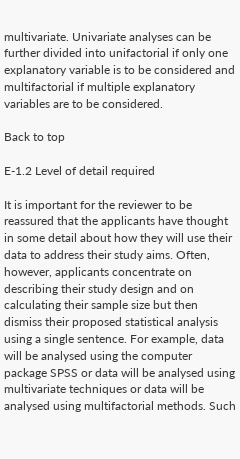multivariate. Univariate analyses can be further divided into unifactorial if only one explanatory variable is to be considered and multifactorial if multiple explanatory variables are to be considered.

Back to top

E-1.2 Level of detail required

It is important for the reviewer to be reassured that the applicants have thought in some detail about how they will use their data to address their study aims. Often, however, applicants concentrate on describing their study design and on calculating their sample size but then dismiss their proposed statistical analysis using a single sentence. For example, data will be analysed using the computer package SPSS or data will be analysed using multivariate techniques or data will be analysed using multifactorial methods. Such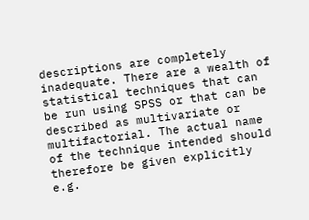descriptions are completely inadequate. There are a wealth of statistical techniques that can be run using SPSS or that can be described as multivariate or multifactorial. The actual name of the technique intended should therefore be given explicitly e.g.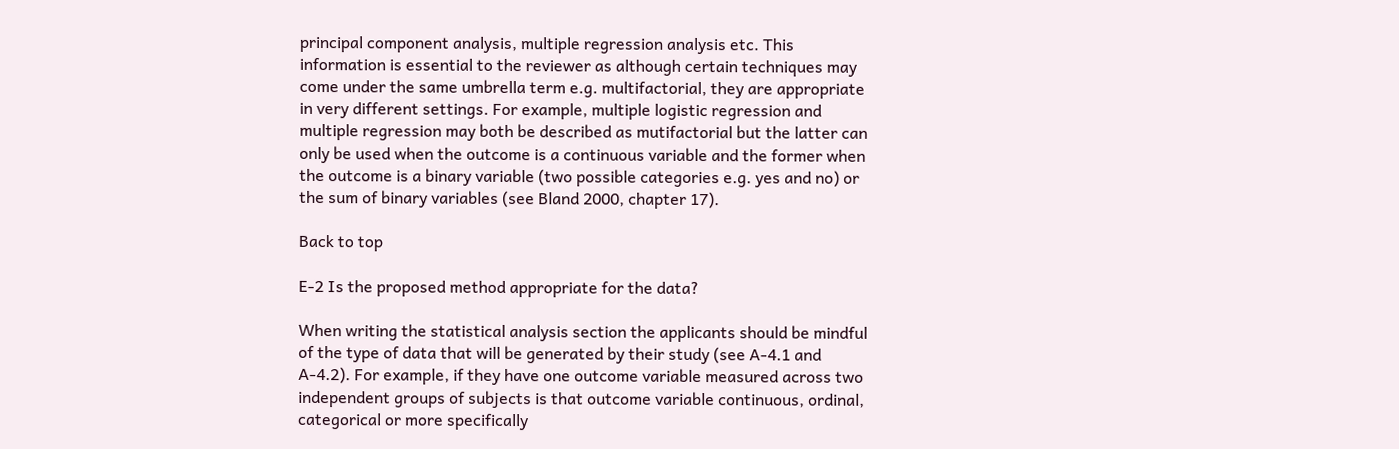principal component analysis, multiple regression analysis etc. This information is essential to the reviewer as although certain techniques may come under the same umbrella term e.g. multifactorial, they are appropriate in very different settings. For example, multiple logistic regression and multiple regression may both be described as mutifactorial but the latter can only be used when the outcome is a continuous variable and the former when the outcome is a binary variable (two possible categories e.g. yes and no) or the sum of binary variables (see Bland 2000, chapter 17).

Back to top

E-2 Is the proposed method appropriate for the data?

When writing the statistical analysis section the applicants should be mindful of the type of data that will be generated by their study (see A-4.1 and A-4.2). For example, if they have one outcome variable measured across two independent groups of subjects is that outcome variable continuous, ordinal, categorical or more specifically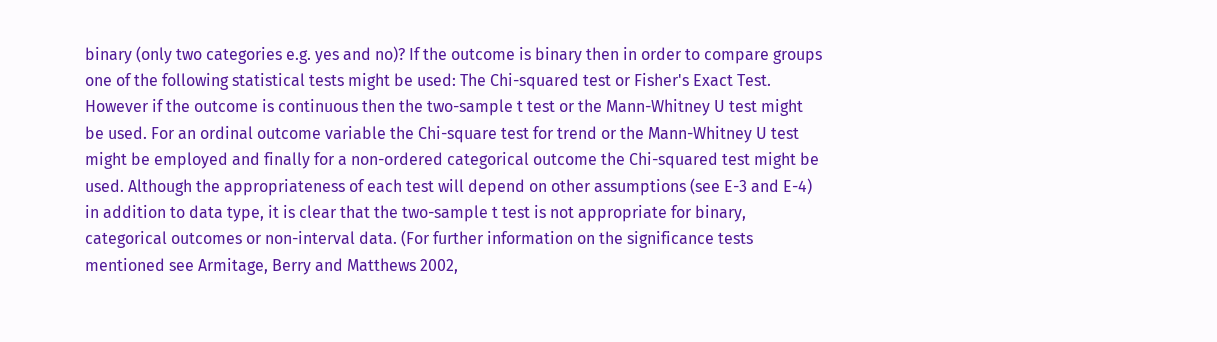binary (only two categories e.g. yes and no)? If the outcome is binary then in order to compare groups one of the following statistical tests might be used: The Chi-squared test or Fisher's Exact Test. However if the outcome is continuous then the two-sample t test or the Mann-Whitney U test might be used. For an ordinal outcome variable the Chi-square test for trend or the Mann-Whitney U test might be employed and finally for a non-ordered categorical outcome the Chi-squared test might be used. Although the appropriateness of each test will depend on other assumptions (see E-3 and E-4) in addition to data type, it is clear that the two-sample t test is not appropriate for binary, categorical outcomes or non-interval data. (For further information on the significance tests mentioned see Armitage, Berry and Matthews 2002,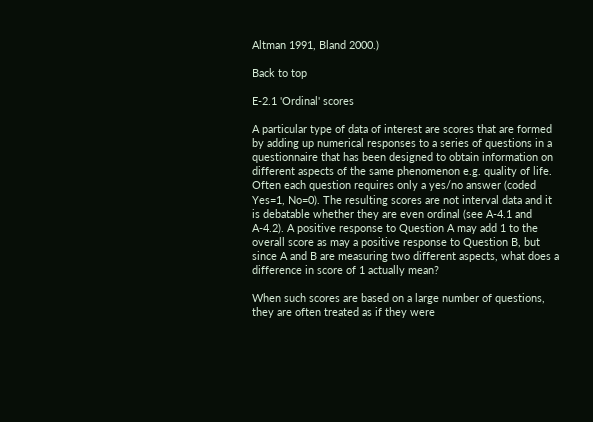Altman 1991, Bland 2000.)

Back to top

E-2.1 'Ordinal' scores

A particular type of data of interest are scores that are formed by adding up numerical responses to a series of questions in a questionnaire that has been designed to obtain information on different aspects of the same phenomenon e.g. quality of life. Often each question requires only a yes/no answer (coded Yes=1, No=0). The resulting scores are not interval data and it is debatable whether they are even ordinal (see A-4.1 and A-4.2). A positive response to Question A may add 1 to the overall score as may a positive response to Question B, but since A and B are measuring two different aspects, what does a difference in score of 1 actually mean?

When such scores are based on a large number of questions, they are often treated as if they were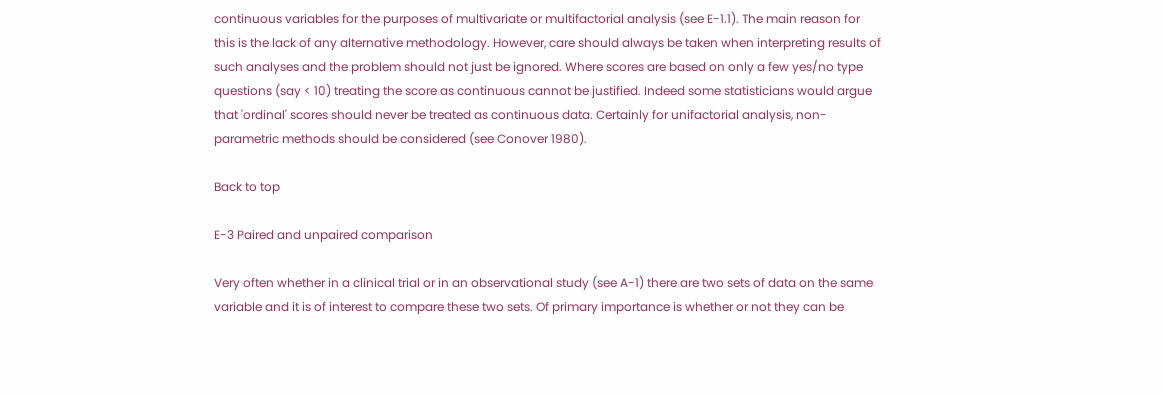continuous variables for the purposes of multivariate or multifactorial analysis (see E-1.1). The main reason for this is the lack of any alternative methodology. However, care should always be taken when interpreting results of such analyses and the problem should not just be ignored. Where scores are based on only a few yes/no type questions (say < 10) treating the score as continuous cannot be justified. Indeed some statisticians would argue that 'ordinal' scores should never be treated as continuous data. Certainly for unifactorial analysis, non-parametric methods should be considered (see Conover 1980).

Back to top

E-3 Paired and unpaired comparison

Very often whether in a clinical trial or in an observational study (see A-1) there are two sets of data on the same variable and it is of interest to compare these two sets. Of primary importance is whether or not they can be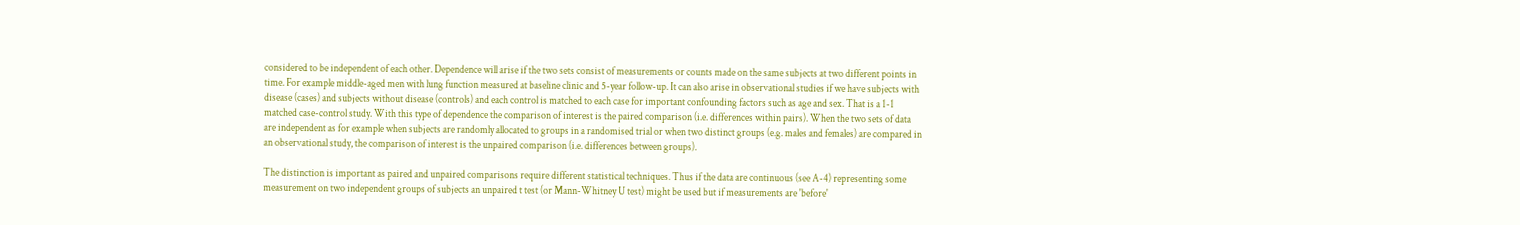considered to be independent of each other. Dependence will arise if the two sets consist of measurements or counts made on the same subjects at two different points in time. For example middle-aged men with lung function measured at baseline clinic and 5-year follow-up. It can also arise in observational studies if we have subjects with disease (cases) and subjects without disease (controls) and each control is matched to each case for important confounding factors such as age and sex. That is a 1-1 matched case-control study. With this type of dependence the comparison of interest is the paired comparison (i.e. differences within pairs). When the two sets of data are independent as for example when subjects are randomly allocated to groups in a randomised trial or when two distinct groups (e.g. males and females) are compared in an observational study, the comparison of interest is the unpaired comparison (i.e. differences between groups).

The distinction is important as paired and unpaired comparisons require different statistical techniques. Thus if the data are continuous (see A-4) representing some measurement on two independent groups of subjects an unpaired t test (or Mann-Whitney U test) might be used but if measurements are 'before'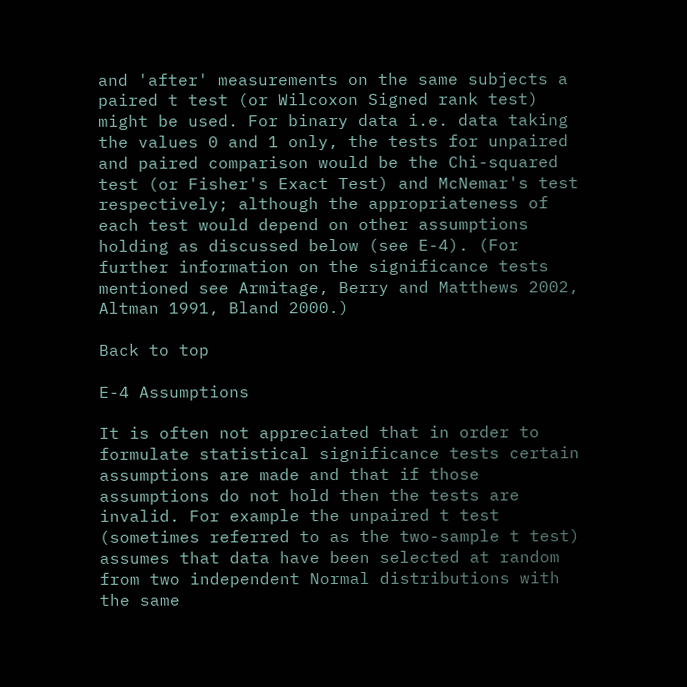and 'after' measurements on the same subjects a paired t test (or Wilcoxon Signed rank test) might be used. For binary data i.e. data taking the values 0 and 1 only, the tests for unpaired and paired comparison would be the Chi-squared test (or Fisher's Exact Test) and McNemar's test respectively; although the appropriateness of each test would depend on other assumptions holding as discussed below (see E-4). (For further information on the significance tests mentioned see Armitage, Berry and Matthews 2002, Altman 1991, Bland 2000.)

Back to top

E-4 Assumptions

It is often not appreciated that in order to formulate statistical significance tests certain assumptions are made and that if those assumptions do not hold then the tests are invalid. For example the unpaired t test (sometimes referred to as the two-sample t test) assumes that data have been selected at random from two independent Normal distributions with the same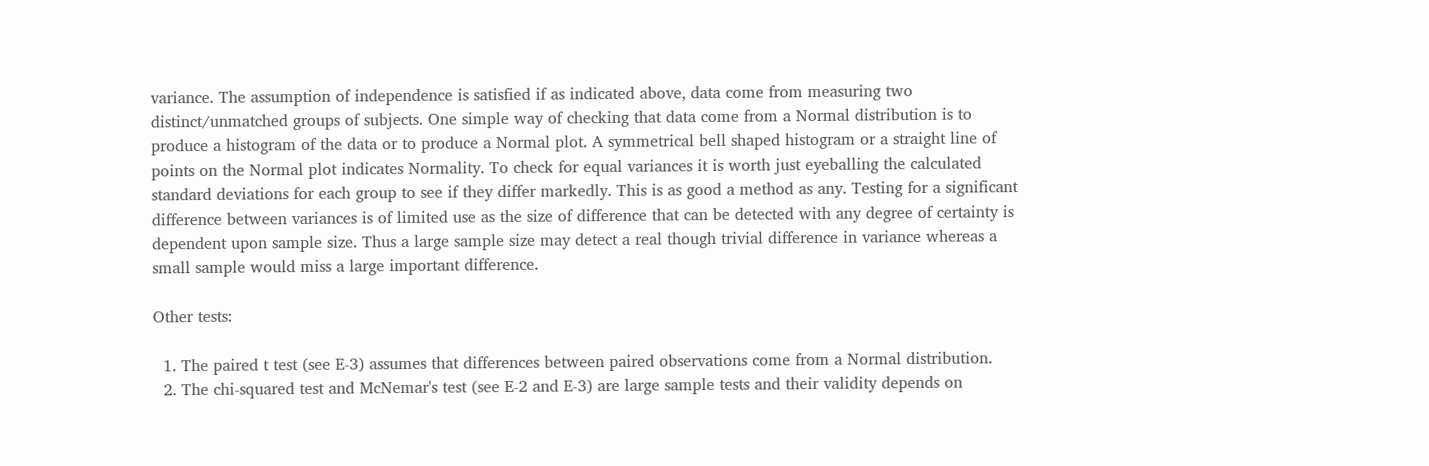variance. The assumption of independence is satisfied if as indicated above, data come from measuring two distinct/unmatched groups of subjects. One simple way of checking that data come from a Normal distribution is to produce a histogram of the data or to produce a Normal plot. A symmetrical bell shaped histogram or a straight line of points on the Normal plot indicates Normality. To check for equal variances it is worth just eyeballing the calculated standard deviations for each group to see if they differ markedly. This is as good a method as any. Testing for a significant difference between variances is of limited use as the size of difference that can be detected with any degree of certainty is dependent upon sample size. Thus a large sample size may detect a real though trivial difference in variance whereas a small sample would miss a large important difference.

Other tests:

  1. The paired t test (see E-3) assumes that differences between paired observations come from a Normal distribution.
  2. The chi-squared test and McNemar's test (see E-2 and E-3) are large sample tests and their validity depends on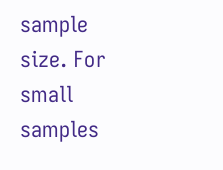sample size. For small samples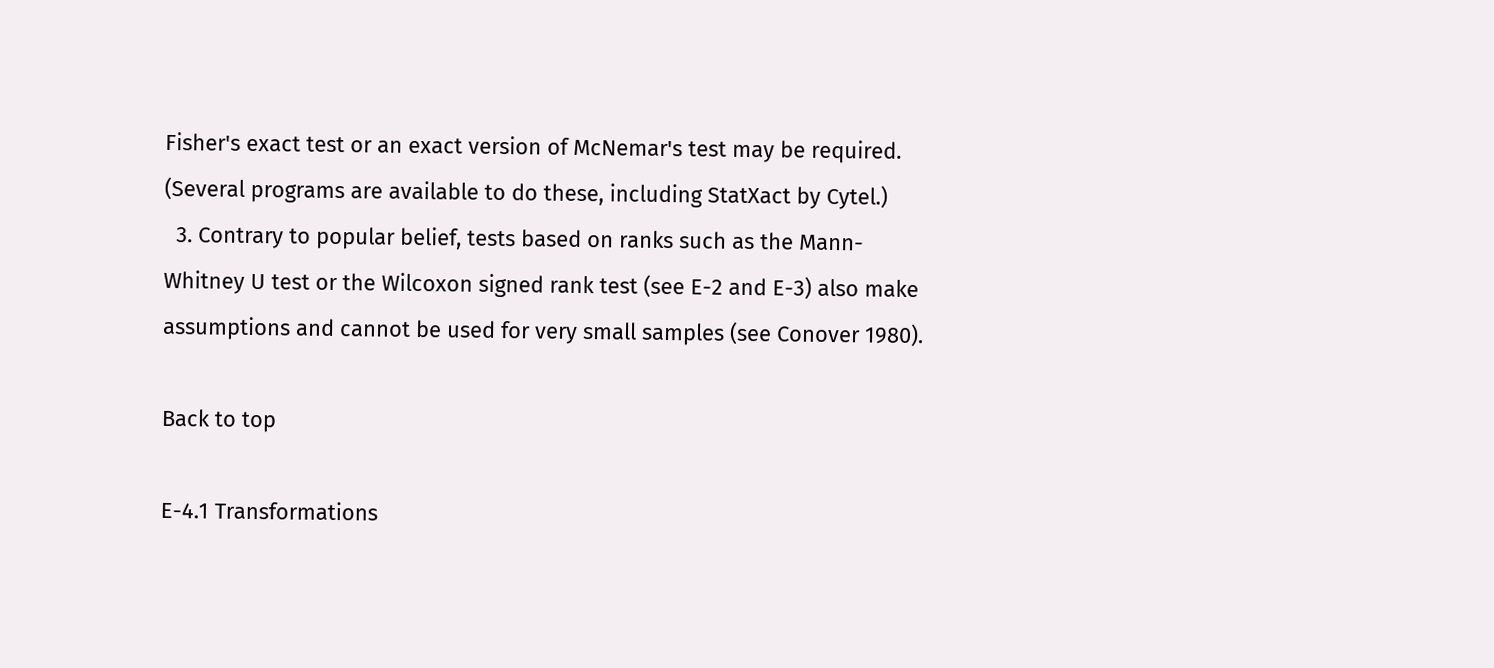Fisher's exact test or an exact version of McNemar's test may be required. (Several programs are available to do these, including StatXact by Cytel.)
  3. Contrary to popular belief, tests based on ranks such as the Mann-Whitney U test or the Wilcoxon signed rank test (see E-2 and E-3) also make assumptions and cannot be used for very small samples (see Conover 1980).

Back to top

E-4.1 Transformations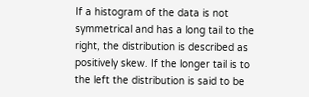If a histogram of the data is not symmetrical and has a long tail to the right, the distribution is described as positively skew. If the longer tail is to the left the distribution is said to be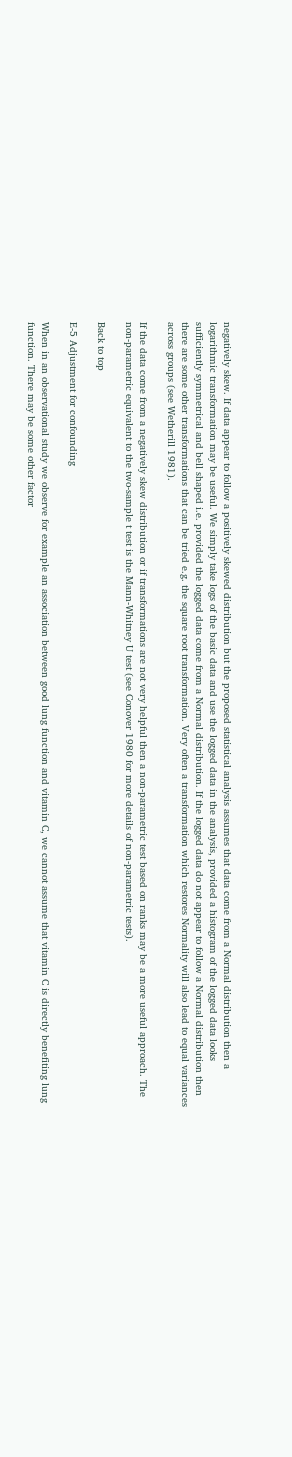negatively skew. If data appear to follow a positively skewed distribution but the proposed statistical analysis assumes that data come from a Normal distribution then a logarithmic transformation may be useful. We simply take logs of the basic data and use the logged data in the analysis, provided a histogram of the logged data looks sufficiently symmetrical and bell shaped i.e. provided the logged data come from a Normal distribution. If the logged data do not appear to follow a Normal distribution then there are some other transformations that can be tried e.g. the square root transformation. Very often a transformation which restores Normality will also lead to equal variances across groups (see Wetherill 1981).

If the data come from a negatively skew distribution or if transformations are not very helpful then a non-parametric test based on ranks may be a more useful approach. The non-parametric equivalent to the two-sample t test is the Mann-Whitney U test (see Conover 1980 for more details of non-parametric tests).

Back to top

E-5 Adjustment for confounding

When in an observational study we observe for example an association between good lung function and vitamin C, we cannot assume that vitamin C is directly benefiting lung function. There may be some other factor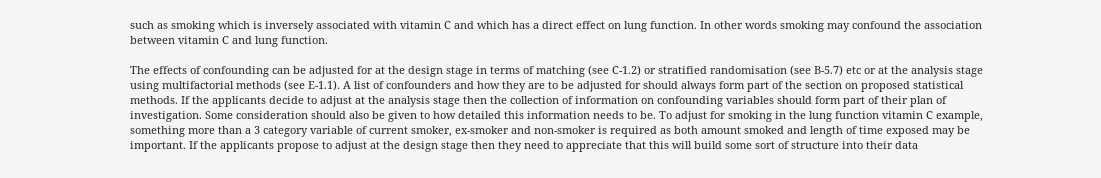such as smoking which is inversely associated with vitamin C and which has a direct effect on lung function. In other words smoking may confound the association between vitamin C and lung function.

The effects of confounding can be adjusted for at the design stage in terms of matching (see C-1.2) or stratified randomisation (see B-5.7) etc or at the analysis stage using multifactorial methods (see E-1.1). A list of confounders and how they are to be adjusted for should always form part of the section on proposed statistical methods. If the applicants decide to adjust at the analysis stage then the collection of information on confounding variables should form part of their plan of investigation. Some consideration should also be given to how detailed this information needs to be. To adjust for smoking in the lung function vitamin C example, something more than a 3 category variable of current smoker, ex-smoker and non-smoker is required as both amount smoked and length of time exposed may be important. If the applicants propose to adjust at the design stage then they need to appreciate that this will build some sort of structure into their data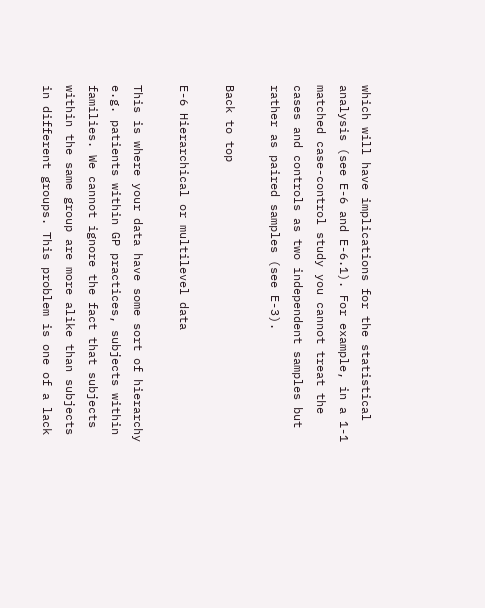which will have implications for the statistical analysis (see E-6 and E-6.1). For example, in a 1-1 matched case-control study you cannot treat the cases and controls as two independent samples but rather as paired samples (see E-3).

Back to top

E-6 Hierarchical or multilevel data

This is where your data have some sort of hierarchy e.g. patients within GP practices, subjects within families. We cannot ignore the fact that subjects within the same group are more alike than subjects in different groups. This problem is one of a lack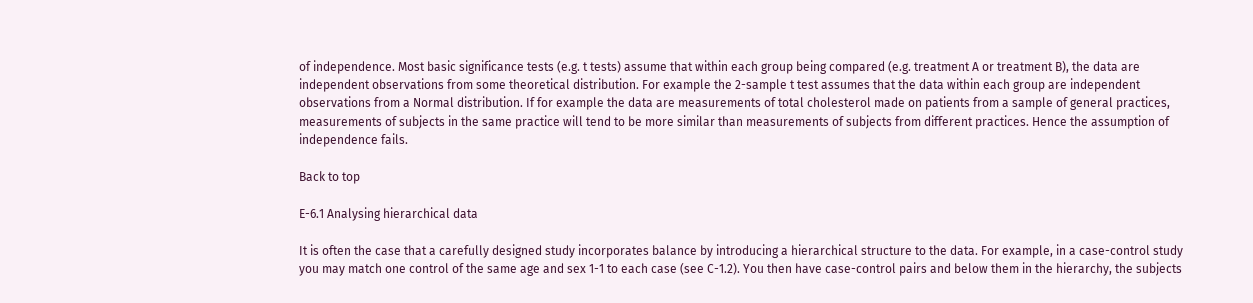of independence. Most basic significance tests (e.g. t tests) assume that within each group being compared (e.g. treatment A or treatment B), the data are independent observations from some theoretical distribution. For example the 2-sample t test assumes that the data within each group are independent observations from a Normal distribution. If for example the data are measurements of total cholesterol made on patients from a sample of general practices, measurements of subjects in the same practice will tend to be more similar than measurements of subjects from different practices. Hence the assumption of independence fails.

Back to top

E-6.1 Analysing hierarchical data

It is often the case that a carefully designed study incorporates balance by introducing a hierarchical structure to the data. For example, in a case-control study you may match one control of the same age and sex 1-1 to each case (see C-1.2). You then have case-control pairs and below them in the hierarchy, the subjects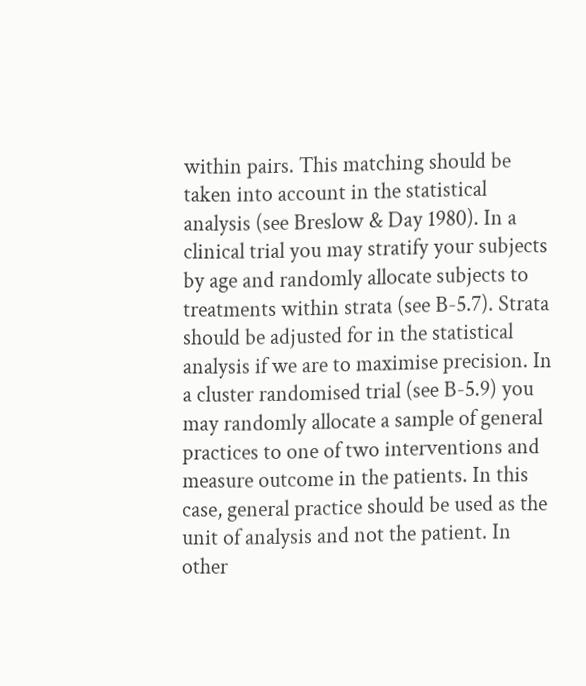within pairs. This matching should be taken into account in the statistical analysis (see Breslow & Day 1980). In a clinical trial you may stratify your subjects by age and randomly allocate subjects to treatments within strata (see B-5.7). Strata should be adjusted for in the statistical analysis if we are to maximise precision. In a cluster randomised trial (see B-5.9) you may randomly allocate a sample of general practices to one of two interventions and measure outcome in the patients. In this case, general practice should be used as the unit of analysis and not the patient. In other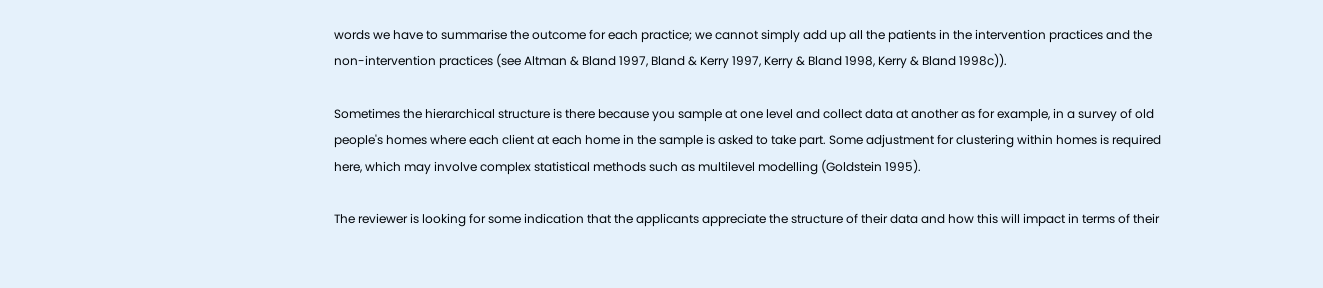words we have to summarise the outcome for each practice; we cannot simply add up all the patients in the intervention practices and the non-intervention practices (see Altman & Bland 1997, Bland & Kerry 1997, Kerry & Bland 1998, Kerry & Bland 1998c)).

Sometimes the hierarchical structure is there because you sample at one level and collect data at another as for example, in a survey of old people's homes where each client at each home in the sample is asked to take part. Some adjustment for clustering within homes is required here, which may involve complex statistical methods such as multilevel modelling (Goldstein 1995).

The reviewer is looking for some indication that the applicants appreciate the structure of their data and how this will impact in terms of their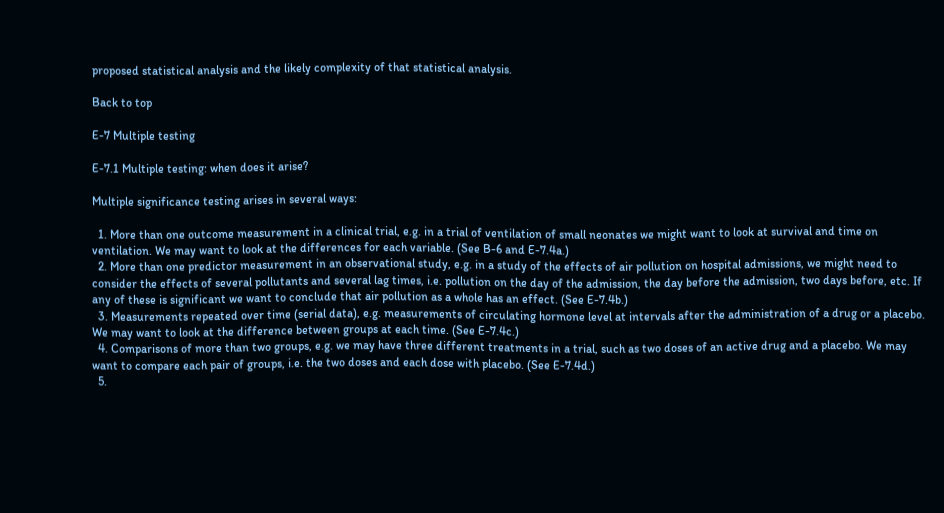proposed statistical analysis and the likely complexity of that statistical analysis.

Back to top

E-7 Multiple testing

E-7.1 Multiple testing: when does it arise?

Multiple significance testing arises in several ways:

  1. More than one outcome measurement in a clinical trial, e.g. in a trial of ventilation of small neonates we might want to look at survival and time on ventilation. We may want to look at the differences for each variable. (See B-6 and E-7.4a.)
  2. More than one predictor measurement in an observational study, e.g. in a study of the effects of air pollution on hospital admissions, we might need to consider the effects of several pollutants and several lag times, i.e. pollution on the day of the admission, the day before the admission, two days before, etc. If any of these is significant we want to conclude that air pollution as a whole has an effect. (See E-7.4b.)
  3. Measurements repeated over time (serial data), e.g. measurements of circulating hormone level at intervals after the administration of a drug or a placebo. We may want to look at the difference between groups at each time. (See E-7.4c.)
  4. Comparisons of more than two groups, e.g. we may have three different treatments in a trial, such as two doses of an active drug and a placebo. We may want to compare each pair of groups, i.e. the two doses and each dose with placebo. (See E-7.4d.)
  5.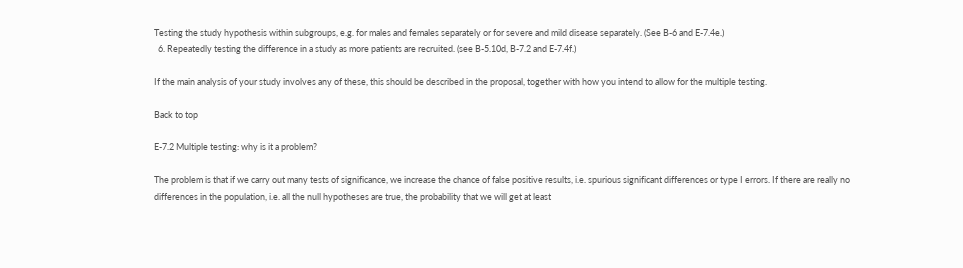Testing the study hypothesis within subgroups, e.g. for males and females separately or for severe and mild disease separately. (See B-6 and E-7.4e.)
  6. Repeatedly testing the difference in a study as more patients are recruited. (see B-5.10d, B-7.2 and E-7.4f.)

If the main analysis of your study involves any of these, this should be described in the proposal, together with how you intend to allow for the multiple testing.

Back to top

E-7.2 Multiple testing: why is it a problem?

The problem is that if we carry out many tests of significance, we increase the chance of false positive results, i.e. spurious significant differences or type I errors. If there are really no differences in the population, i.e. all the null hypotheses are true, the probability that we will get at least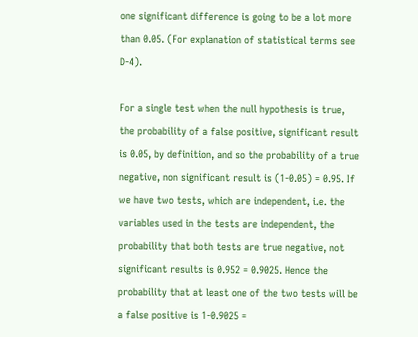one significant difference is going to be a lot more than 0.05. (For explanation of statistical terms see D-4).

For a single test when the null hypothesis is true, the probability of a false positive, significant result is 0.05, by definition, and so the probability of a true negative, non significant result is (1-0.05) = 0.95. If we have two tests, which are independent, i.e. the variables used in the tests are independent, the probability that both tests are true negative, not significant results is 0.952 = 0.9025. Hence the probability that at least one of the two tests will be a false positive is 1-0.9025 =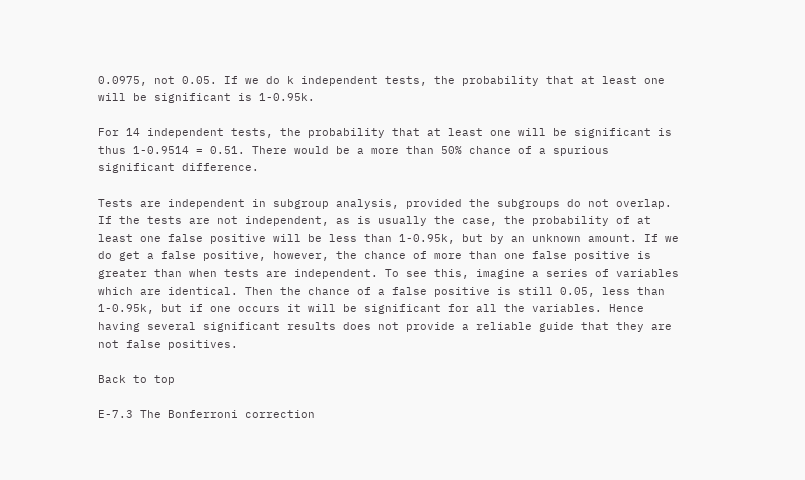0.0975, not 0.05. If we do k independent tests, the probability that at least one will be significant is 1-0.95k.

For 14 independent tests, the probability that at least one will be significant is thus 1-0.9514 = 0.51. There would be a more than 50% chance of a spurious significant difference.

Tests are independent in subgroup analysis, provided the subgroups do not overlap. If the tests are not independent, as is usually the case, the probability of at least one false positive will be less than 1-0.95k, but by an unknown amount. If we do get a false positive, however, the chance of more than one false positive is greater than when tests are independent. To see this, imagine a series of variables which are identical. Then the chance of a false positive is still 0.05, less than 1-0.95k, but if one occurs it will be significant for all the variables. Hence having several significant results does not provide a reliable guide that they are not false positives.

Back to top

E-7.3 The Bonferroni correction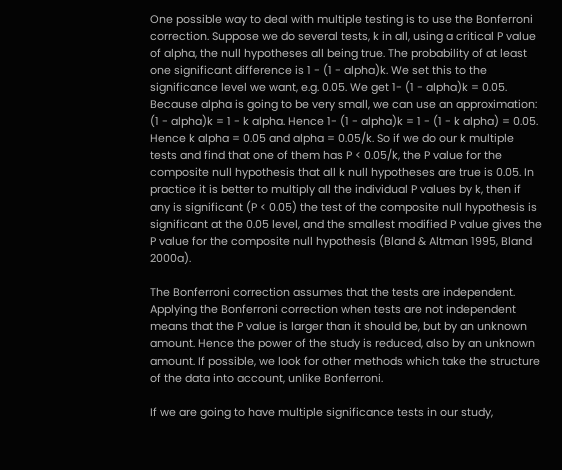One possible way to deal with multiple testing is to use the Bonferroni correction. Suppose we do several tests, k in all, using a critical P value of alpha, the null hypotheses all being true. The probability of at least one significant difference is 1 - (1 - alpha)k. We set this to the significance level we want, e.g. 0.05. We get 1- (1 - alpha)k = 0.05. Because alpha is going to be very small, we can use an approximation: (1 - alpha)k = 1 - k alpha. Hence 1- (1 - alpha)k = 1 - (1 - k alpha) = 0.05. Hence k alpha = 0.05 and alpha = 0.05/k. So if we do our k multiple tests and find that one of them has P < 0.05/k, the P value for the composite null hypothesis that all k null hypotheses are true is 0.05. In practice it is better to multiply all the individual P values by k, then if any is significant (P < 0.05) the test of the composite null hypothesis is significant at the 0.05 level, and the smallest modified P value gives the P value for the composite null hypothesis (Bland & Altman 1995, Bland 2000a).

The Bonferroni correction assumes that the tests are independent. Applying the Bonferroni correction when tests are not independent means that the P value is larger than it should be, but by an unknown amount. Hence the power of the study is reduced, also by an unknown amount. If possible, we look for other methods which take the structure of the data into account, unlike Bonferroni.

If we are going to have multiple significance tests in our study,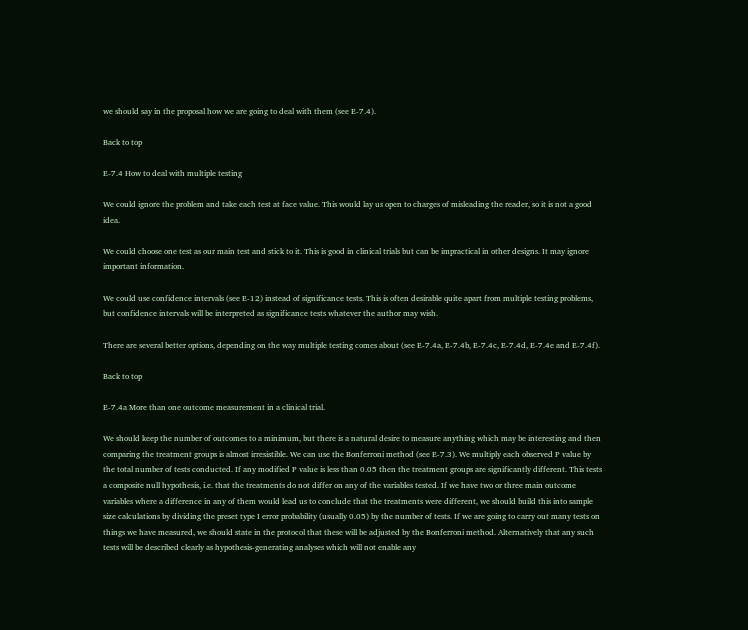we should say in the proposal how we are going to deal with them (see E-7.4).

Back to top

E-7.4 How to deal with multiple testing

We could ignore the problem and take each test at face value. This would lay us open to charges of misleading the reader, so it is not a good idea.

We could choose one test as our main test and stick to it. This is good in clinical trials but can be impractical in other designs. It may ignore important information.

We could use confidence intervals (see E-12) instead of significance tests. This is often desirable quite apart from multiple testing problems, but confidence intervals will be interpreted as significance tests whatever the author may wish.

There are several better options, depending on the way multiple testing comes about (see E-7.4a, E-7.4b, E-7.4c, E-7.4d, E-7.4e and E-7.4f).

Back to top

E-7.4a More than one outcome measurement in a clinical trial.

We should keep the number of outcomes to a minimum, but there is a natural desire to measure anything which may be interesting and then comparing the treatment groups is almost irresistible. We can use the Bonferroni method (see E-7.3). We multiply each observed P value by the total number of tests conducted. If any modified P value is less than 0.05 then the treatment groups are significantly different. This tests a composite null hypothesis, i.e. that the treatments do not differ on any of the variables tested. If we have two or three main outcome variables where a difference in any of them would lead us to conclude that the treatments were different, we should build this into sample size calculations by dividing the preset type I error probability (usually 0.05) by the number of tests. If we are going to carry out many tests on things we have measured, we should state in the protocol that these will be adjusted by the Bonferroni method. Alternatively that any such tests will be described clearly as hypothesis-generating analyses which will not enable any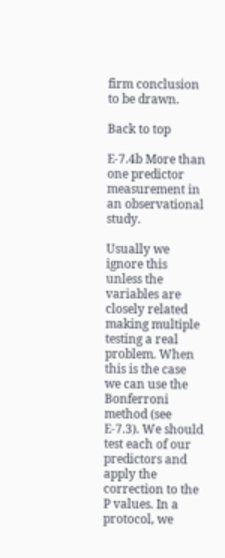firm conclusion to be drawn.

Back to top

E-7.4b More than one predictor measurement in an observational study.

Usually we ignore this unless the variables are closely related making multiple testing a real problem. When this is the case we can use the Bonferroni method (see E-7.3). We should test each of our predictors and apply the correction to the P values. In a protocol, we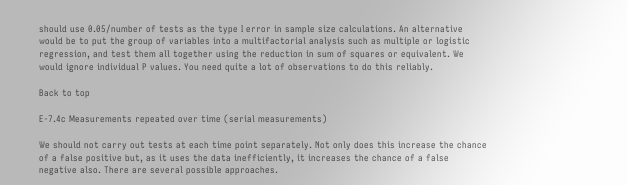should use 0.05/number of tests as the type I error in sample size calculations. An alternative would be to put the group of variables into a multifactorial analysis such as multiple or logistic regression, and test them all together using the reduction in sum of squares or equivalent. We would ignore individual P values. You need quite a lot of observations to do this reliably.

Back to top

E-7.4c Measurements repeated over time (serial measurements)

We should not carry out tests at each time point separately. Not only does this increase the chance of a false positive but, as it uses the data inefficiently, it increases the chance of a false negative also. There are several possible approaches.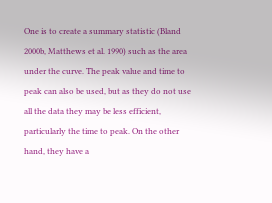One is to create a summary statistic (Bland 2000b, Matthews et al. 1990) such as the area under the curve. The peak value and time to peak can also be used, but as they do not use all the data they may be less efficient, particularly the time to peak. On the other hand, they have a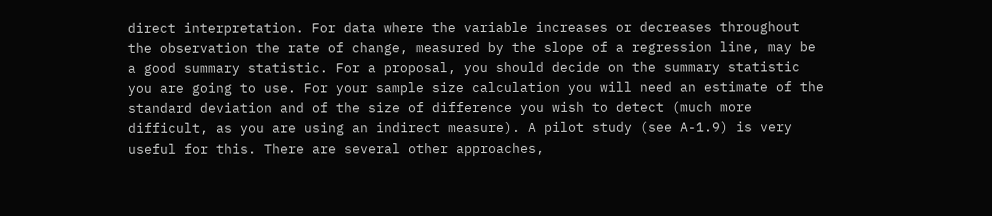direct interpretation. For data where the variable increases or decreases throughout the observation the rate of change, measured by the slope of a regression line, may be a good summary statistic. For a proposal, you should decide on the summary statistic you are going to use. For your sample size calculation you will need an estimate of the standard deviation and of the size of difference you wish to detect (much more difficult, as you are using an indirect measure). A pilot study (see A-1.9) is very useful for this. There are several other approaches,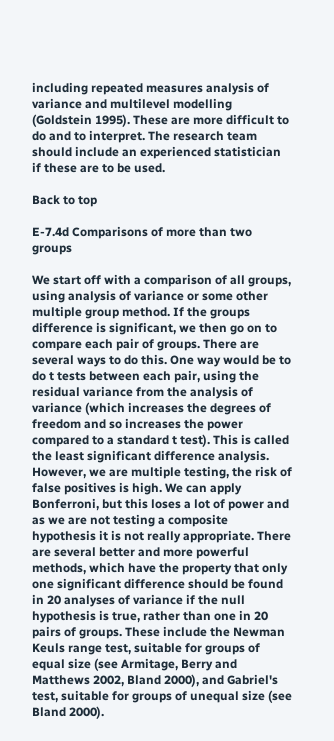including repeated measures analysis of variance and multilevel modelling (Goldstein 1995). These are more difficult to do and to interpret. The research team should include an experienced statistician if these are to be used.

Back to top

E-7.4d Comparisons of more than two groups

We start off with a comparison of all groups, using analysis of variance or some other multiple group method. If the groups difference is significant, we then go on to compare each pair of groups. There are several ways to do this. One way would be to do t tests between each pair, using the residual variance from the analysis of variance (which increases the degrees of freedom and so increases the power compared to a standard t test). This is called the least significant difference analysis. However, we are multiple testing, the risk of false positives is high. We can apply Bonferroni, but this loses a lot of power and as we are not testing a composite hypothesis it is not really appropriate. There are several better and more powerful methods, which have the property that only one significant difference should be found in 20 analyses of variance if the null hypothesis is true, rather than one in 20 pairs of groups. These include the Newman Keuls range test, suitable for groups of equal size (see Armitage, Berry and Matthews 2002, Bland 2000), and Gabriel's test, suitable for groups of unequal size (see Bland 2000).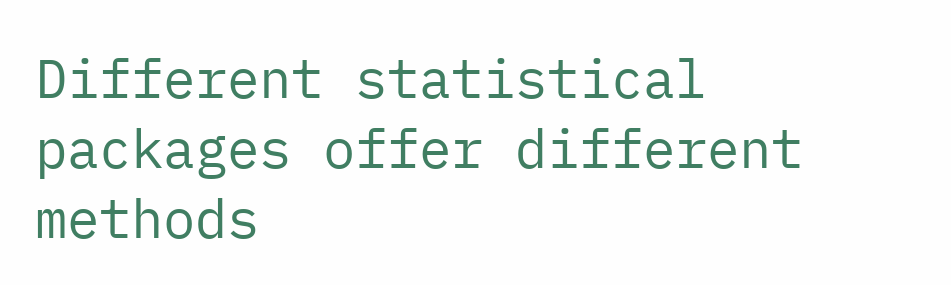Different statistical packages offer different methods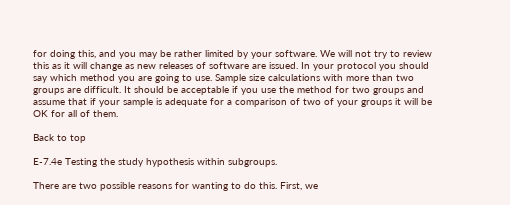for doing this, and you may be rather limited by your software. We will not try to review this as it will change as new releases of software are issued. In your protocol you should say which method you are going to use. Sample size calculations with more than two groups are difficult. It should be acceptable if you use the method for two groups and assume that if your sample is adequate for a comparison of two of your groups it will be OK for all of them.

Back to top

E-7.4e Testing the study hypothesis within subgroups.

There are two possible reasons for wanting to do this. First, we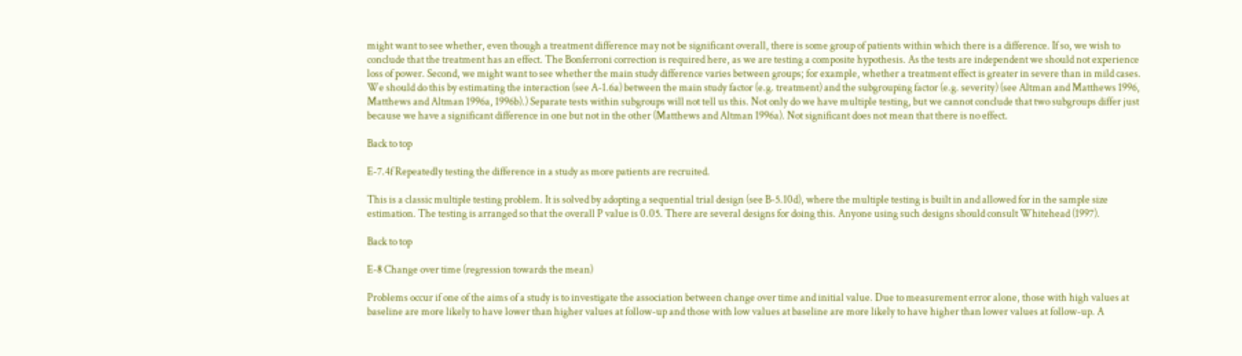might want to see whether, even though a treatment difference may not be significant overall, there is some group of patients within which there is a difference. If so, we wish to conclude that the treatment has an effect. The Bonferroni correction is required here, as we are testing a composite hypothesis. As the tests are independent we should not experience loss of power. Second, we might want to see whether the main study difference varies between groups; for example, whether a treatment effect is greater in severe than in mild cases. We should do this by estimating the interaction (see A-1.6a) between the main study factor (e.g. treatment) and the subgrouping factor (e.g. severity) (see Altman and Matthews 1996, Matthews and Altman 1996a, 1996b).) Separate tests within subgroups will not tell us this. Not only do we have multiple testing, but we cannot conclude that two subgroups differ just because we have a significant difference in one but not in the other (Matthews and Altman 1996a). Not significant does not mean that there is no effect.

Back to top

E-7.4f Repeatedly testing the difference in a study as more patients are recruited.

This is a classic multiple testing problem. It is solved by adopting a sequential trial design (see B-5.10d), where the multiple testing is built in and allowed for in the sample size estimation. The testing is arranged so that the overall P value is 0.05. There are several designs for doing this. Anyone using such designs should consult Whitehead (1997).

Back to top

E-8 Change over time (regression towards the mean)

Problems occur if one of the aims of a study is to investigate the association between change over time and initial value. Due to measurement error alone, those with high values at baseline are more likely to have lower than higher values at follow-up and those with low values at baseline are more likely to have higher than lower values at follow-up. A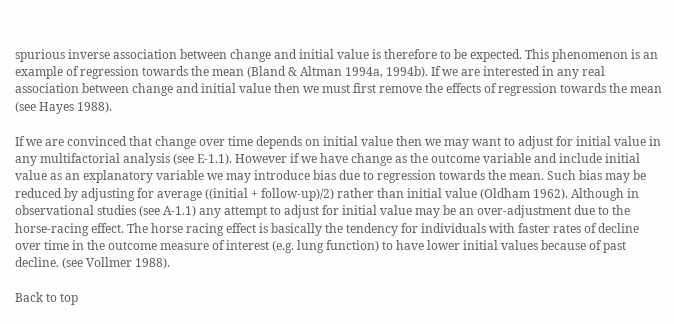spurious inverse association between change and initial value is therefore to be expected. This phenomenon is an example of regression towards the mean (Bland & Altman 1994a, 1994b). If we are interested in any real association between change and initial value then we must first remove the effects of regression towards the mean (see Hayes 1988).

If we are convinced that change over time depends on initial value then we may want to adjust for initial value in any multifactorial analysis (see E-1.1). However if we have change as the outcome variable and include initial value as an explanatory variable we may introduce bias due to regression towards the mean. Such bias may be reduced by adjusting for average ((initial + follow-up)/2) rather than initial value (Oldham 1962). Although in observational studies (see A-1.1) any attempt to adjust for initial value may be an over-adjustment due to the horse-racing effect. The horse racing effect is basically the tendency for individuals with faster rates of decline over time in the outcome measure of interest (e.g. lung function) to have lower initial values because of past decline. (see Vollmer 1988).

Back to top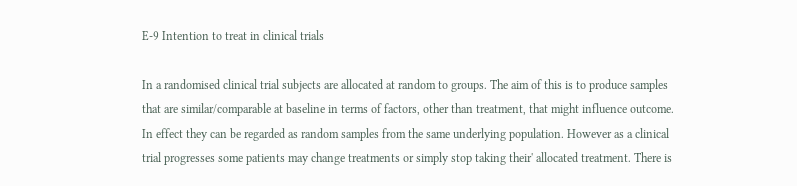E-9 Intention to treat in clinical trials

In a randomised clinical trial subjects are allocated at random to groups. The aim of this is to produce samples that are similar/comparable at baseline in terms of factors, other than treatment, that might influence outcome. In effect they can be regarded as random samples from the same underlying population. However as a clinical trial progresses some patients may change treatments or simply stop taking their' allocated treatment. There is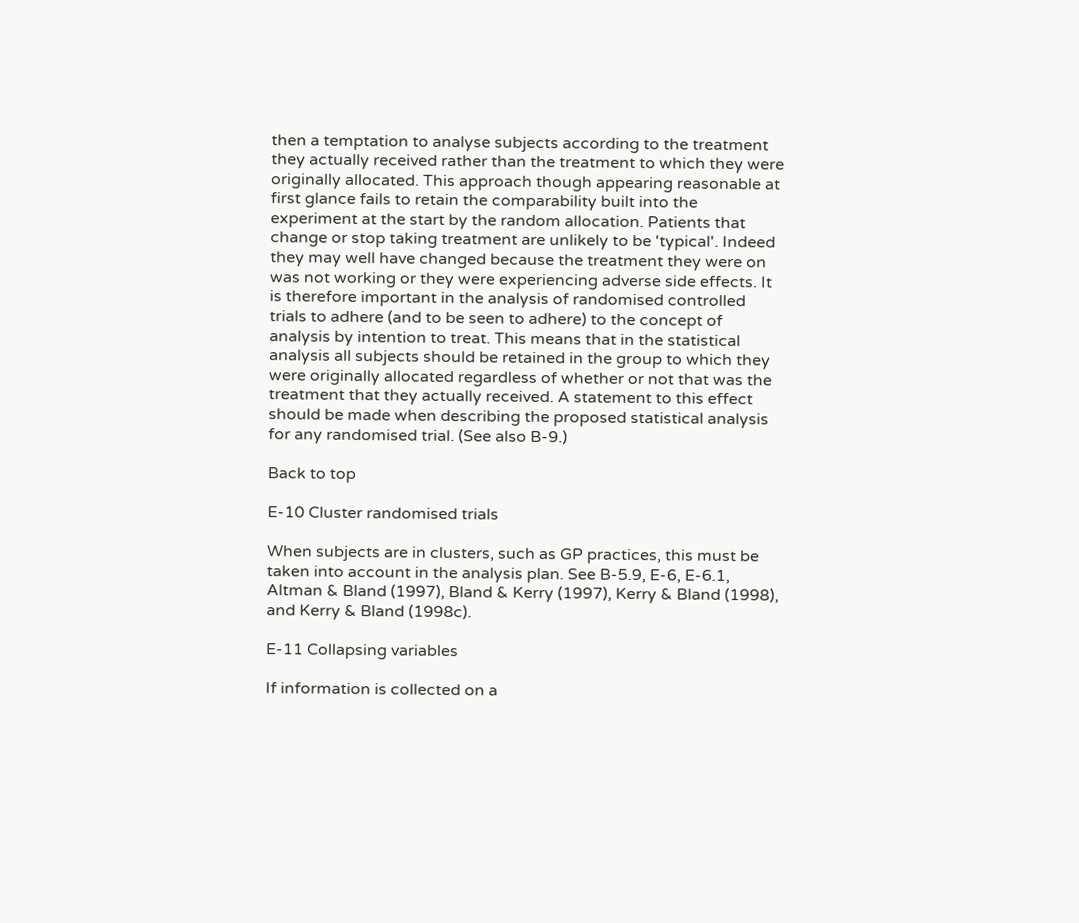then a temptation to analyse subjects according to the treatment they actually received rather than the treatment to which they were originally allocated. This approach though appearing reasonable at first glance fails to retain the comparability built into the experiment at the start by the random allocation. Patients that change or stop taking treatment are unlikely to be 'typical'. Indeed they may well have changed because the treatment they were on was not working or they were experiencing adverse side effects. It is therefore important in the analysis of randomised controlled trials to adhere (and to be seen to adhere) to the concept of analysis by intention to treat. This means that in the statistical analysis all subjects should be retained in the group to which they were originally allocated regardless of whether or not that was the treatment that they actually received. A statement to this effect should be made when describing the proposed statistical analysis for any randomised trial. (See also B-9.)

Back to top

E-10 Cluster randomised trials

When subjects are in clusters, such as GP practices, this must be taken into account in the analysis plan. See B-5.9, E-6, E-6.1, Altman & Bland (1997), Bland & Kerry (1997), Kerry & Bland (1998), and Kerry & Bland (1998c).

E-11 Collapsing variables

If information is collected on a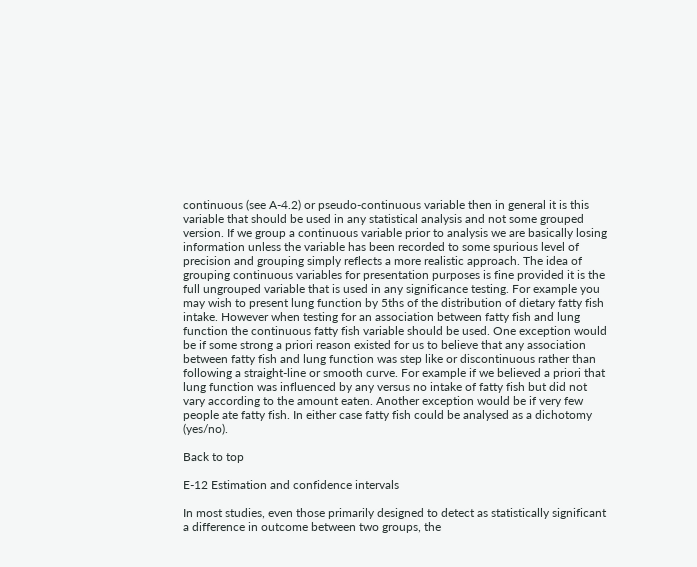continuous (see A-4.2) or pseudo-continuous variable then in general it is this variable that should be used in any statistical analysis and not some grouped version. If we group a continuous variable prior to analysis we are basically losing information unless the variable has been recorded to some spurious level of precision and grouping simply reflects a more realistic approach. The idea of grouping continuous variables for presentation purposes is fine provided it is the full ungrouped variable that is used in any significance testing. For example you may wish to present lung function by 5ths of the distribution of dietary fatty fish intake. However when testing for an association between fatty fish and lung function the continuous fatty fish variable should be used. One exception would be if some strong a priori reason existed for us to believe that any association between fatty fish and lung function was step like or discontinuous rather than following a straight-line or smooth curve. For example if we believed a priori that lung function was influenced by any versus no intake of fatty fish but did not vary according to the amount eaten. Another exception would be if very few people ate fatty fish. In either case fatty fish could be analysed as a dichotomy (yes/no).

Back to top

E-12 Estimation and confidence intervals

In most studies, even those primarily designed to detect as statistically significant a difference in outcome between two groups, the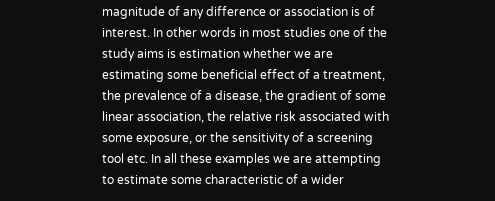magnitude of any difference or association is of interest. In other words in most studies one of the study aims is estimation whether we are estimating some beneficial effect of a treatment, the prevalence of a disease, the gradient of some linear association, the relative risk associated with some exposure, or the sensitivity of a screening tool etc. In all these examples we are attempting to estimate some characteristic of a wider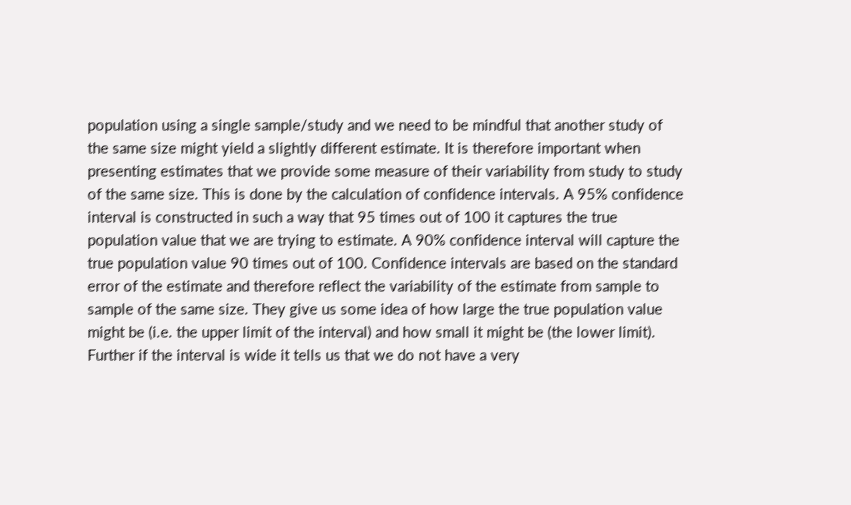population using a single sample/study and we need to be mindful that another study of the same size might yield a slightly different estimate. It is therefore important when presenting estimates that we provide some measure of their variability from study to study of the same size. This is done by the calculation of confidence intervals. A 95% confidence interval is constructed in such a way that 95 times out of 100 it captures the true population value that we are trying to estimate. A 90% confidence interval will capture the true population value 90 times out of 100. Confidence intervals are based on the standard error of the estimate and therefore reflect the variability of the estimate from sample to sample of the same size. They give us some idea of how large the true population value might be (i.e. the upper limit of the interval) and how small it might be (the lower limit). Further if the interval is wide it tells us that we do not have a very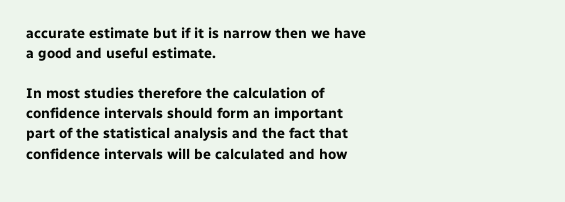accurate estimate but if it is narrow then we have a good and useful estimate.

In most studies therefore the calculation of confidence intervals should form an important part of the statistical analysis and the fact that confidence intervals will be calculated and how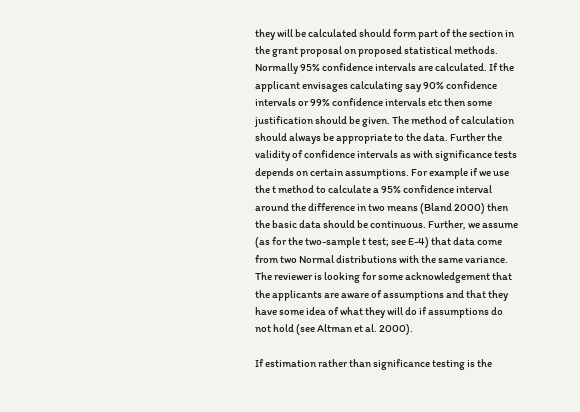they will be calculated should form part of the section in the grant proposal on proposed statistical methods. Normally 95% confidence intervals are calculated. If the applicant envisages calculating say 90% confidence intervals or 99% confidence intervals etc then some justification should be given. The method of calculation should always be appropriate to the data. Further the validity of confidence intervals as with significance tests depends on certain assumptions. For example if we use the t method to calculate a 95% confidence interval around the difference in two means (Bland 2000) then the basic data should be continuous. Further, we assume (as for the two-sample t test; see E-4) that data come from two Normal distributions with the same variance. The reviewer is looking for some acknowledgement that the applicants are aware of assumptions and that they have some idea of what they will do if assumptions do not hold (see Altman et al. 2000).

If estimation rather than significance testing is the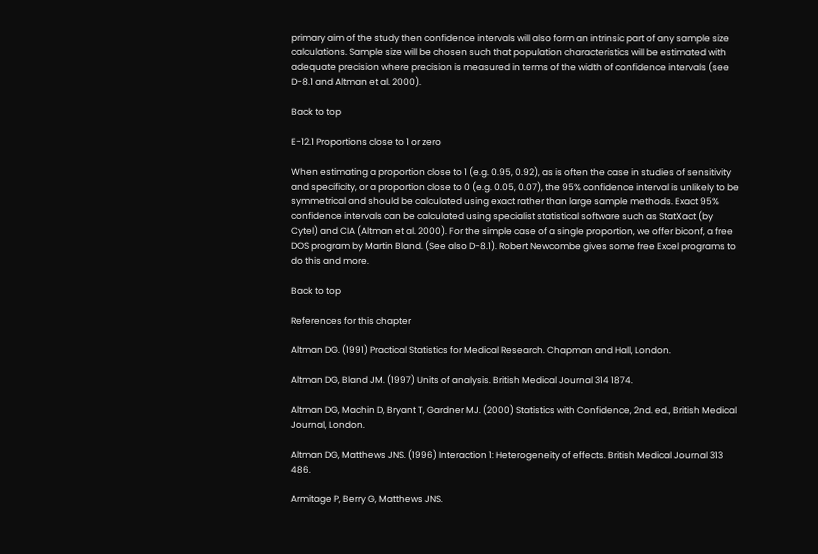primary aim of the study then confidence intervals will also form an intrinsic part of any sample size calculations. Sample size will be chosen such that population characteristics will be estimated with adequate precision where precision is measured in terms of the width of confidence intervals (see D-8.1 and Altman et al. 2000).

Back to top

E-12.1 Proportions close to 1 or zero

When estimating a proportion close to 1 (e.g. 0.95, 0.92), as is often the case in studies of sensitivity and specificity, or a proportion close to 0 (e.g. 0.05, 0.07), the 95% confidence interval is unlikely to be symmetrical and should be calculated using exact rather than large sample methods. Exact 95% confidence intervals can be calculated using specialist statistical software such as StatXact (by Cytel) and CIA (Altman et al. 2000). For the simple case of a single proportion, we offer biconf, a free DOS program by Martin Bland. (See also D-8.1). Robert Newcombe gives some free Excel programs to do this and more.

Back to top

References for this chapter

Altman DG. (1991) Practical Statistics for Medical Research. Chapman and Hall, London.

Altman DG, Bland JM. (1997) Units of analysis. British Medical Journal 314 1874.

Altman DG, Machin D, Bryant T, Gardner MJ. (2000) Statistics with Confidence, 2nd. ed., British Medical Journal, London.

Altman DG, Matthews JNS. (1996) Interaction 1: Heterogeneity of effects. British Medical Journal 313 486.

Armitage P, Berry G, Matthews JNS.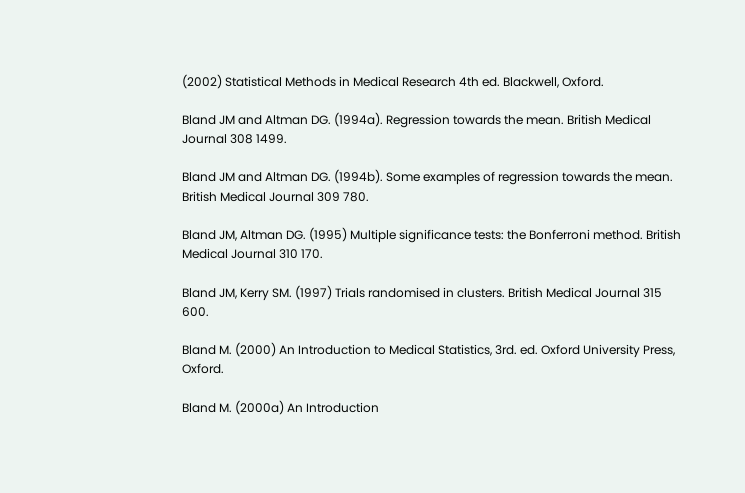(2002) Statistical Methods in Medical Research 4th ed. Blackwell, Oxford.

Bland JM and Altman DG. (1994a). Regression towards the mean. British Medical Journal 308 1499.

Bland JM and Altman DG. (1994b). Some examples of regression towards the mean. British Medical Journal 309 780.

Bland JM, Altman DG. (1995) Multiple significance tests: the Bonferroni method. British Medical Journal 310 170.

Bland JM, Kerry SM. (1997) Trials randomised in clusters. British Medical Journal 315 600.

Bland M. (2000) An Introduction to Medical Statistics, 3rd. ed. Oxford University Press, Oxford.

Bland M. (2000a) An Introduction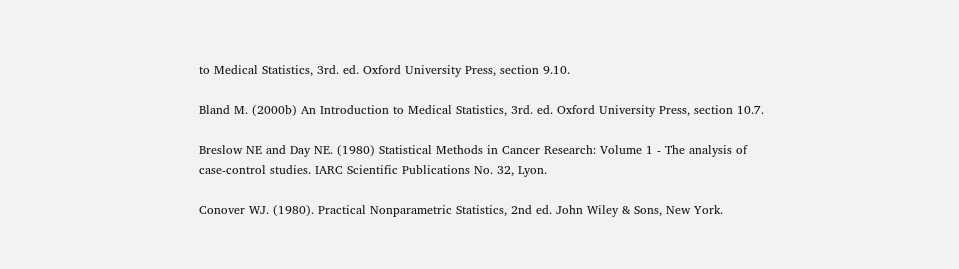to Medical Statistics, 3rd. ed. Oxford University Press, section 9.10.

Bland M. (2000b) An Introduction to Medical Statistics, 3rd. ed. Oxford University Press, section 10.7.

Breslow NE and Day NE. (1980) Statistical Methods in Cancer Research: Volume 1 - The analysis of case-control studies. IARC Scientific Publications No. 32, Lyon.

Conover WJ. (1980). Practical Nonparametric Statistics, 2nd ed. John Wiley & Sons, New York.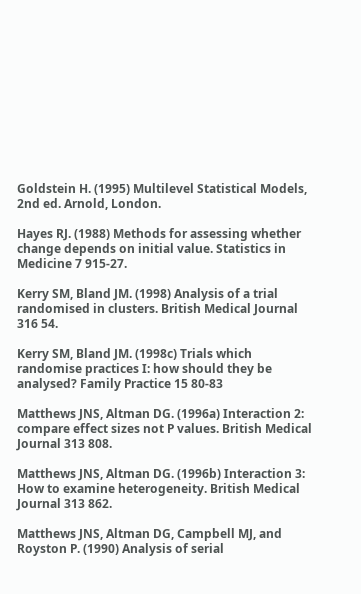Goldstein H. (1995) Multilevel Statistical Models, 2nd ed. Arnold, London.

Hayes RJ. (1988) Methods for assessing whether change depends on initial value. Statistics in Medicine 7 915-27.

Kerry SM, Bland JM. (1998) Analysis of a trial randomised in clusters. British Medical Journal 316 54.

Kerry SM, Bland JM. (1998c) Trials which randomise practices I: how should they be analysed? Family Practice 15 80-83

Matthews JNS, Altman DG. (1996a) Interaction 2: compare effect sizes not P values. British Medical Journal 313 808.

Matthews JNS, Altman DG. (1996b) Interaction 3: How to examine heterogeneity. British Medical Journal 313 862.

Matthews JNS, Altman DG, Campbell MJ, and Royston P. (1990) Analysis of serial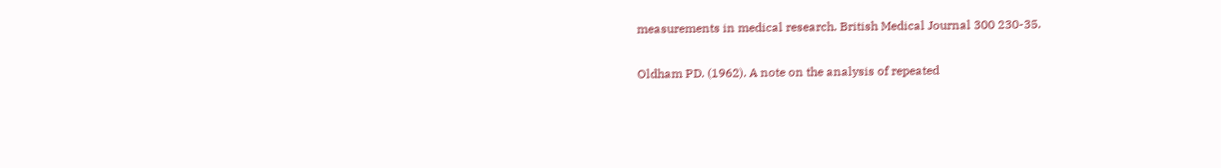measurements in medical research. British Medical Journal 300 230-35.

Oldham PD. (1962). A note on the analysis of repeated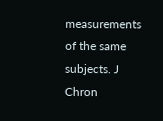measurements of the same subjects. J Chron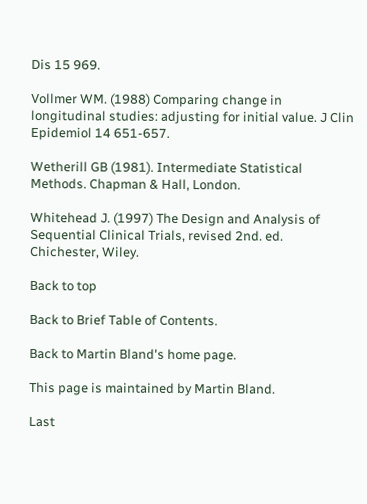Dis 15 969.

Vollmer WM. (1988) Comparing change in longitudinal studies: adjusting for initial value. J Clin Epidemiol 14 651-657.

Wetherill GB (1981). Intermediate Statistical Methods. Chapman & Hall, London.

Whitehead J. (1997) The Design and Analysis of Sequential Clinical Trials, revised 2nd. ed. Chichester, Wiley.

Back to top

Back to Brief Table of Contents.

Back to Martin Bland's home page.

This page is maintained by Martin Bland.

Last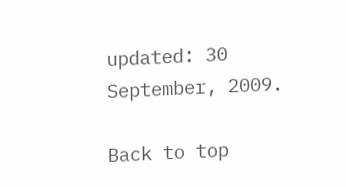updated: 30 September, 2009.

Back to top